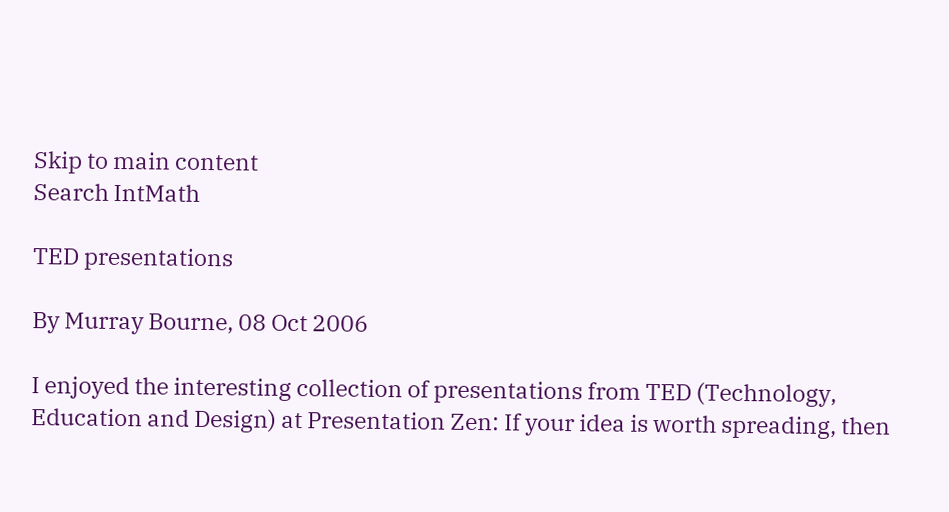Skip to main content
Search IntMath

TED presentations

By Murray Bourne, 08 Oct 2006

I enjoyed the interesting collection of presentations from TED (Technology, Education and Design) at Presentation Zen: If your idea is worth spreading, then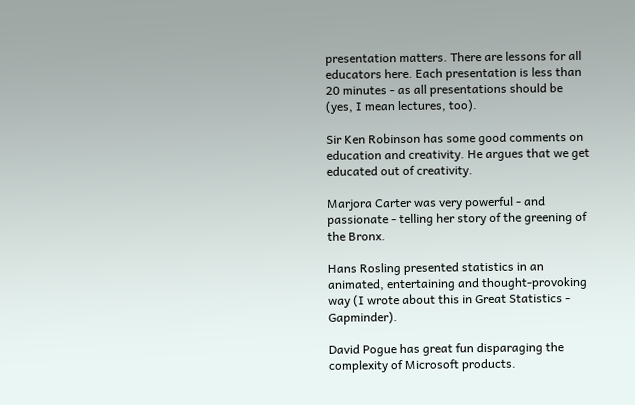presentation matters. There are lessons for all educators here. Each presentation is less than 20 minutes - as all presentations should be (yes, I mean lectures, too).

Sir Ken Robinson has some good comments on education and creativity. He argues that we get educated out of creativity.

Marjora Carter was very powerful - and passionate - telling her story of the greening of the Bronx.

Hans Rosling presented statistics in an animated, entertaining and thought-provoking way (I wrote about this in Great Statistics - Gapminder).

David Pogue has great fun disparaging the complexity of Microsoft products.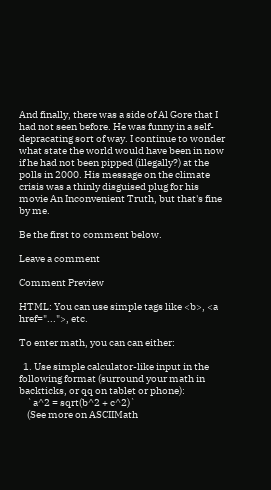And finally, there was a side of Al Gore that I had not seen before. He was funny in a self-depracating sort of way. I continue to wonder what state the world would have been in now if he had not been pipped (illegally?) at the polls in 2000. His message on the climate crisis was a thinly disguised plug for his movie An Inconvenient Truth, but that's fine by me.

Be the first to comment below.

Leave a comment

Comment Preview

HTML: You can use simple tags like <b>, <a href="...">, etc.

To enter math, you can can either:

  1. Use simple calculator-like input in the following format (surround your math in backticks, or qq on tablet or phone):
    `a^2 = sqrt(b^2 + c^2)`
    (See more on ASCIIMath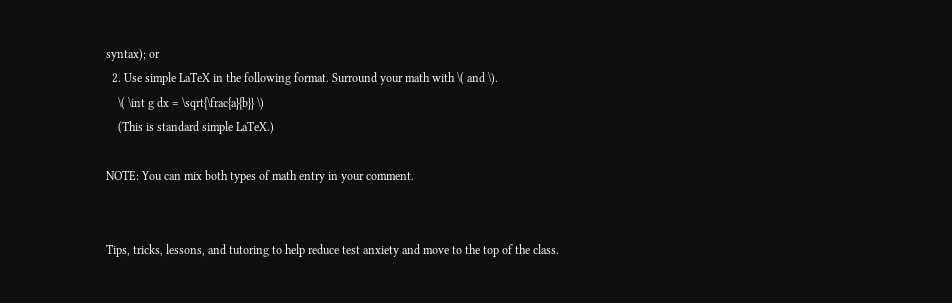syntax); or
  2. Use simple LaTeX in the following format. Surround your math with \( and \).
    \( \int g dx = \sqrt{\frac{a}{b}} \)
    (This is standard simple LaTeX.)

NOTE: You can mix both types of math entry in your comment.


Tips, tricks, lessons, and tutoring to help reduce test anxiety and move to the top of the class.